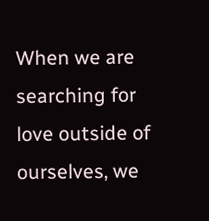When we are searching for love outside of ourselves, we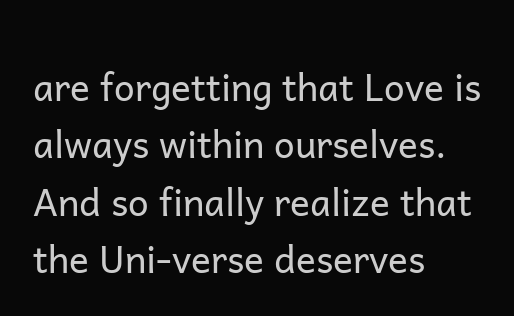are forgetting that Love is always within ourselves.
And so finally realize that the Uni-verse deserves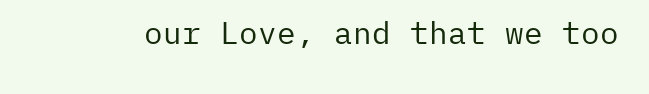our Love, and that we too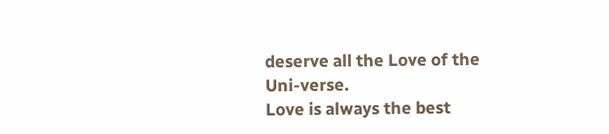deserve all the Love of the Uni-verse.
Love is always the best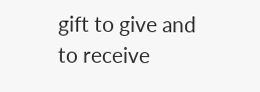gift to give and to receive